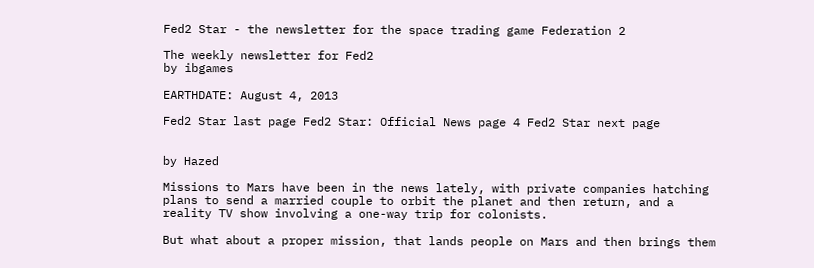Fed2 Star - the newsletter for the space trading game Federation 2

The weekly newsletter for Fed2
by ibgames

EARTHDATE: August 4, 2013

Fed2 Star last page Fed2 Star: Official News page 4 Fed2 Star next page


by Hazed

Missions to Mars have been in the news lately, with private companies hatching plans to send a married couple to orbit the planet and then return, and a reality TV show involving a one-way trip for colonists.

But what about a proper mission, that lands people on Mars and then brings them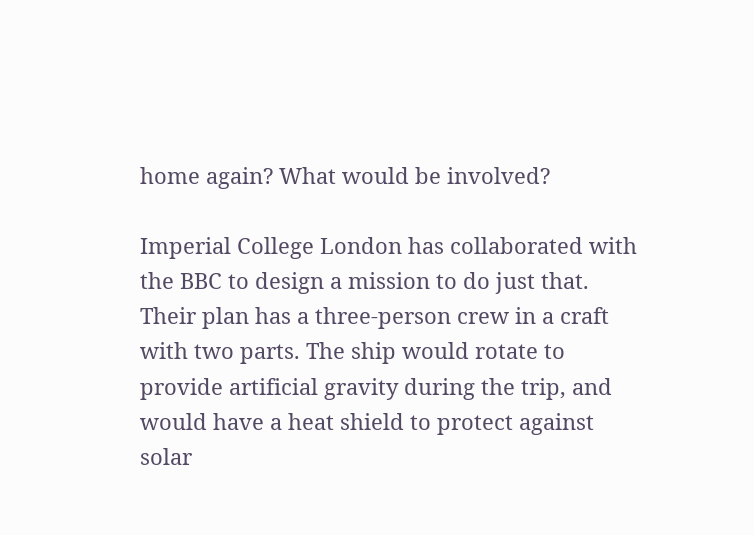home again? What would be involved?

Imperial College London has collaborated with the BBC to design a mission to do just that. Their plan has a three-person crew in a craft with two parts. The ship would rotate to provide artificial gravity during the trip, and would have a heat shield to protect against solar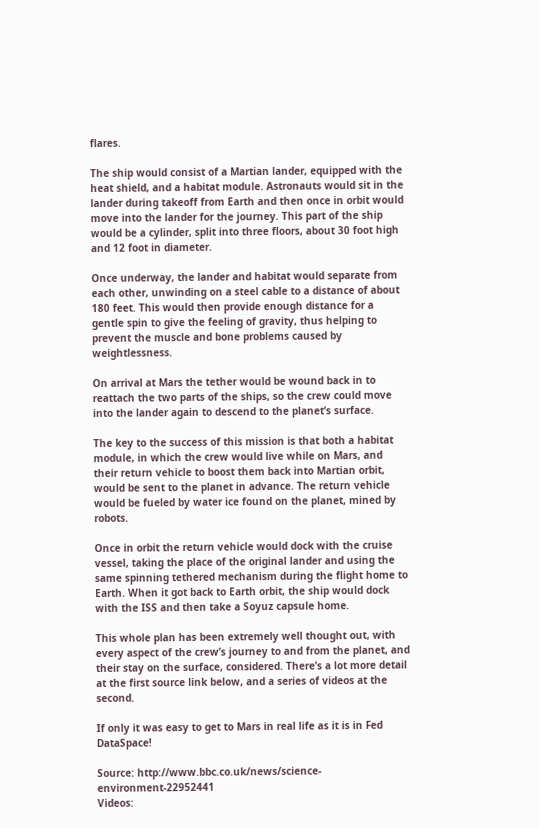flares.

The ship would consist of a Martian lander, equipped with the heat shield, and a habitat module. Astronauts would sit in the lander during takeoff from Earth and then once in orbit would move into the lander for the journey. This part of the ship would be a cylinder, split into three floors, about 30 foot high and 12 foot in diameter.

Once underway, the lander and habitat would separate from each other, unwinding on a steel cable to a distance of about 180 feet. This would then provide enough distance for a gentle spin to give the feeling of gravity, thus helping to prevent the muscle and bone problems caused by weightlessness.

On arrival at Mars the tether would be wound back in to reattach the two parts of the ships, so the crew could move into the lander again to descend to the planet’s surface.

The key to the success of this mission is that both a habitat module, in which the crew would live while on Mars, and their return vehicle to boost them back into Martian orbit, would be sent to the planet in advance. The return vehicle would be fueled by water ice found on the planet, mined by robots.

Once in orbit the return vehicle would dock with the cruise vessel, taking the place of the original lander and using the same spinning tethered mechanism during the flight home to Earth. When it got back to Earth orbit, the ship would dock with the ISS and then take a Soyuz capsule home.

This whole plan has been extremely well thought out, with every aspect of the crew’s journey to and from the planet, and their stay on the surface, considered. There’s a lot more detail at the first source link below, and a series of videos at the second.

If only it was easy to get to Mars in real life as it is in Fed DataSpace!

Source: http://www.bbc.co.uk/news/science-environment-22952441
Videos: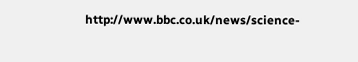http://www.bbc.co.uk/news/science-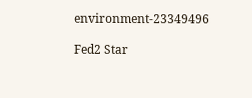environment-23349496

Fed2 Star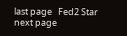last page   Fed2 Star next page